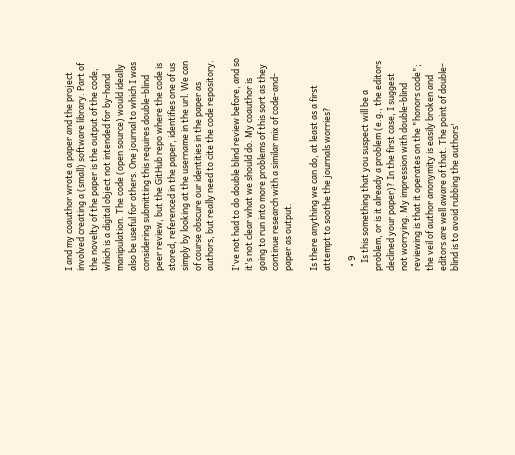I and my coauthor wrote a paper and the project involved creating a (small) software library. Part of the novelty of the paper is the output of the code, which is a digital object not intended for by-hand manipulation. The code (open source) would ideally also be useful for others. One journal to which I was considering submitting this requires double-blind peer review, but the GitHub repo where the code is stored, referenced in the paper, identifies one of us simply by looking at the username in the url. We can of course obscure our identities in the paper as authors, but really need to cite the code repository.

I've not had to do double blind review before, and so it's not clear what we should do. My coauthor is going to run into more problems of this sort as they continue research with a similar mix of code-and-paper as output.

Is there anything we can do, at least as a first attempt to soothe the journals worries?

  • 9
    Is this something that you suspect will be a problem, or is it already a problem (e.g., the editors declined your paper)? In the first case, I suggest not worrying. My impression with double-blind reviewing is that it operates on the "honors code"; the veil of author anonymity is easily broken and editors are well aware of that. The point of double-blind is to avoid rubbing the authors'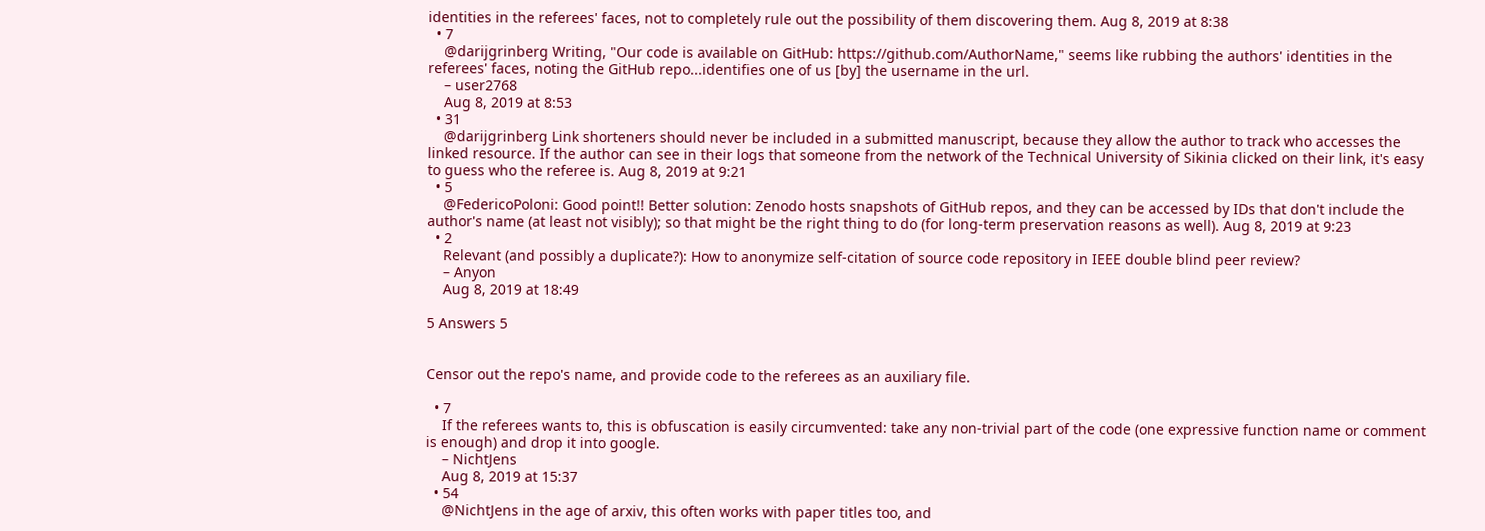identities in the referees' faces, not to completely rule out the possibility of them discovering them. Aug 8, 2019 at 8:38
  • 7
    @darijgrinberg Writing, "Our code is available on GitHub: https://github.com/AuthorName," seems like rubbing the authors' identities in the referees' faces, noting the GitHub repo...identifies one of us [by] the username in the url.
    – user2768
    Aug 8, 2019 at 8:53
  • 31
    @darijgrinberg Link shorteners should never be included in a submitted manuscript, because they allow the author to track who accesses the linked resource. If the author can see in their logs that someone from the network of the Technical University of Sikinia clicked on their link, it's easy to guess who the referee is. Aug 8, 2019 at 9:21
  • 5
    @FedericoPoloni: Good point!! Better solution: Zenodo hosts snapshots of GitHub repos, and they can be accessed by IDs that don't include the author's name (at least not visibly); so that might be the right thing to do (for long-term preservation reasons as well). Aug 8, 2019 at 9:23
  • 2
    Relevant (and possibly a duplicate?): How to anonymize self-citation of source code repository in IEEE double blind peer review?
    – Anyon
    Aug 8, 2019 at 18:49

5 Answers 5


Censor out the repo's name, and provide code to the referees as an auxiliary file.

  • 7
    If the referees wants to, this is obfuscation is easily circumvented: take any non-trivial part of the code (one expressive function name or comment is enough) and drop it into google.
    – NichtJens
    Aug 8, 2019 at 15:37
  • 54
    @NichtJens in the age of arxiv, this often works with paper titles too, and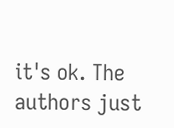it's ok. The authors just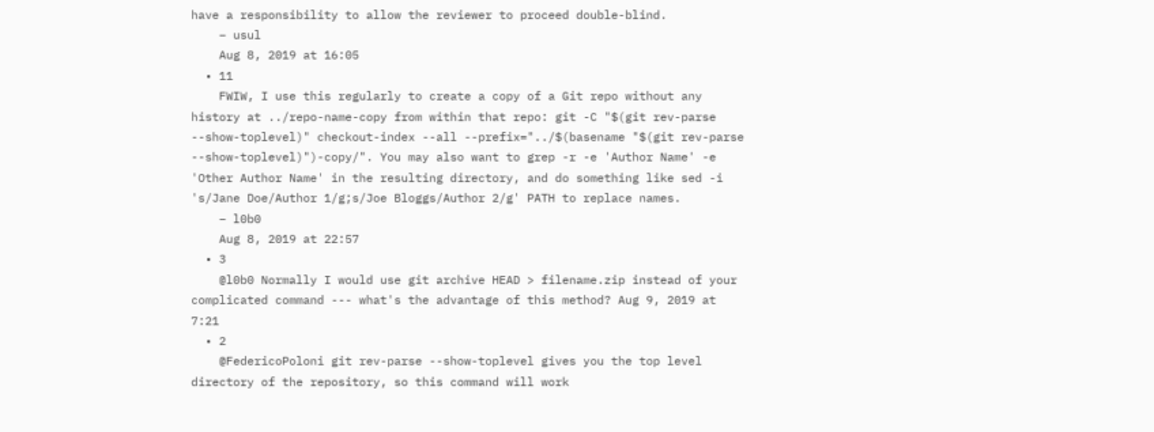have a responsibility to allow the reviewer to proceed double-blind.
    – usul
    Aug 8, 2019 at 16:05
  • 11
    FWIW, I use this regularly to create a copy of a Git repo without any history at ../repo-name-copy from within that repo: git -C "$(git rev-parse --show-toplevel)" checkout-index --all --prefix="../$(basename "$(git rev-parse --show-toplevel)")-copy/". You may also want to grep -r -e 'Author Name' -e 'Other Author Name' in the resulting directory, and do something like sed -i 's/Jane Doe/Author 1/g;s/Joe Bloggs/Author 2/g' PATH to replace names.
    – l0b0
    Aug 8, 2019 at 22:57
  • 3
    @l0b0 Normally I would use git archive HEAD > filename.zip instead of your complicated command --- what's the advantage of this method? Aug 9, 2019 at 7:21
  • 2
    @FedericoPoloni git rev-parse --show-toplevel gives you the top level directory of the repository, so this command will work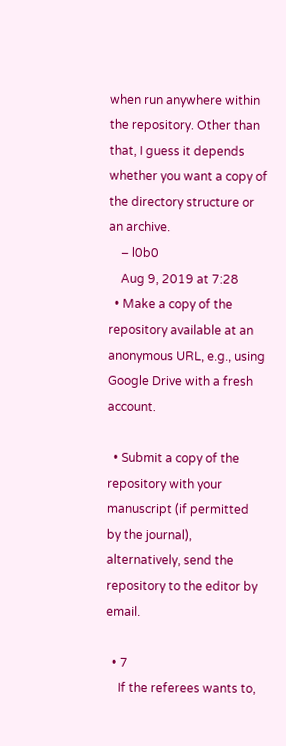when run anywhere within the repository. Other than that, I guess it depends whether you want a copy of the directory structure or an archive.
    – l0b0
    Aug 9, 2019 at 7:28
  • Make a copy of the repository available at an anonymous URL, e.g., using Google Drive with a fresh account.

  • Submit a copy of the repository with your manuscript (if permitted by the journal), alternatively, send the repository to the editor by email.

  • 7
    If the referees wants to,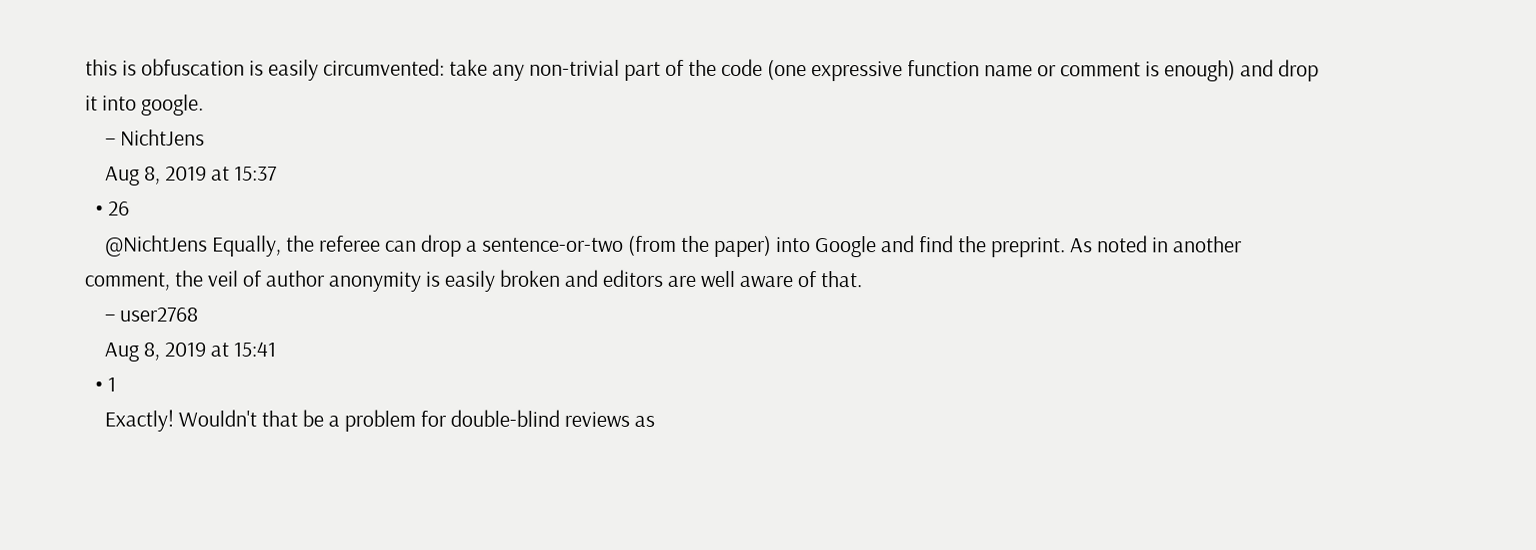this is obfuscation is easily circumvented: take any non-trivial part of the code (one expressive function name or comment is enough) and drop it into google.
    – NichtJens
    Aug 8, 2019 at 15:37
  • 26
    @NichtJens Equally, the referee can drop a sentence-or-two (from the paper) into Google and find the preprint. As noted in another comment, the veil of author anonymity is easily broken and editors are well aware of that.
    – user2768
    Aug 8, 2019 at 15:41
  • 1
    Exactly! Wouldn't that be a problem for double-blind reviews as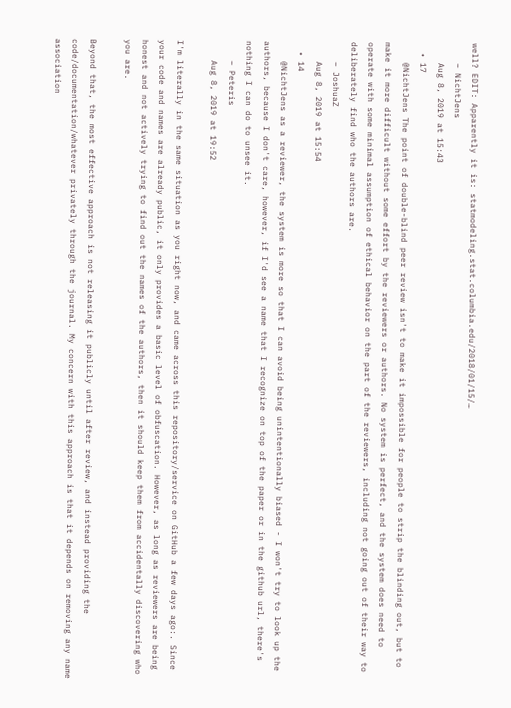well? EDIT: Apparently it is: statmodeling.stat.columbia.edu/2018/01/15/…
    – NichtJens
    Aug 8, 2019 at 15:43
  • 17
    @NichtJens The point of double-blind peer review isn't to make it impossible for people to strip the blinding out, but to make it more difficult without some effort by the reviewers or authors. No system is perfect, and the system does need to operate with some minimal assumption of ethical behavior on the part of the reviewers, including not going out of their way to deliberately find who the authors are.
    – JoshuaZ
    Aug 8, 2019 at 15:54
  • 14
    @NichtJens as a reviewer, the system is more so that I can avoid being unintentionally biased - I won't try to look up the authors, because I don't care, however, if I'd see a name that I recognize on top of the paper or in the github url, there's nothing I can do to unsee it.
    – Peteris
    Aug 8, 2019 at 19:52

I'm literally in the same situation as you right now, and came across this repository/service on GitHub a few days ago:. Since your code and names are already public, it only provides a basic level of obfuscation. However, as long as reviewers are being honest and not actively trying to find out the names of the authors, then it should keep them from accidentally discovering who you are.

Beyond that, the most effective approach is not releasing it publicly until after review, and instead providing the code/documentation/whatever privately through the journal. My concern with this approach is that it depends on removing any name association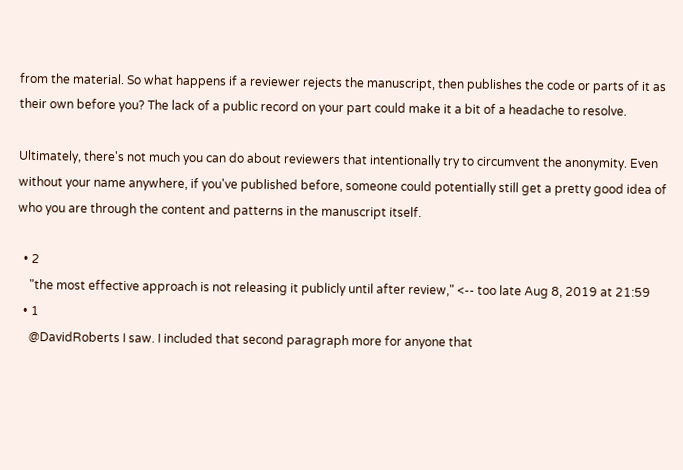from the material. So what happens if a reviewer rejects the manuscript, then publishes the code or parts of it as their own before you? The lack of a public record on your part could make it a bit of a headache to resolve.

Ultimately, there's not much you can do about reviewers that intentionally try to circumvent the anonymity. Even without your name anywhere, if you've published before, someone could potentially still get a pretty good idea of who you are through the content and patterns in the manuscript itself.

  • 2
    "the most effective approach is not releasing it publicly until after review," <-- too late Aug 8, 2019 at 21:59
  • 1
    @DavidRoberts I saw. I included that second paragraph more for anyone that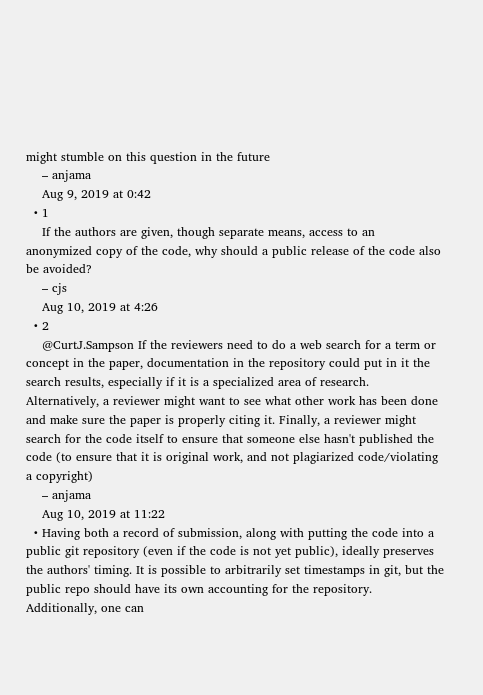might stumble on this question in the future
    – anjama
    Aug 9, 2019 at 0:42
  • 1
    If the authors are given, though separate means, access to an anonymized copy of the code, why should a public release of the code also be avoided?
    – cjs
    Aug 10, 2019 at 4:26
  • 2
    @CurtJ.Sampson If the reviewers need to do a web search for a term or concept in the paper, documentation in the repository could put in it the search results, especially if it is a specialized area of research. Alternatively, a reviewer might want to see what other work has been done and make sure the paper is properly citing it. Finally, a reviewer might search for the code itself to ensure that someone else hasn't published the code (to ensure that it is original work, and not plagiarized code/violating a copyright)
    – anjama
    Aug 10, 2019 at 11:22
  • Having both a record of submission, along with putting the code into a public git repository (even if the code is not yet public), ideally preserves the authors' timing. It is possible to arbitrarily set timestamps in git, but the public repo should have its own accounting for the repository. Additionally, one can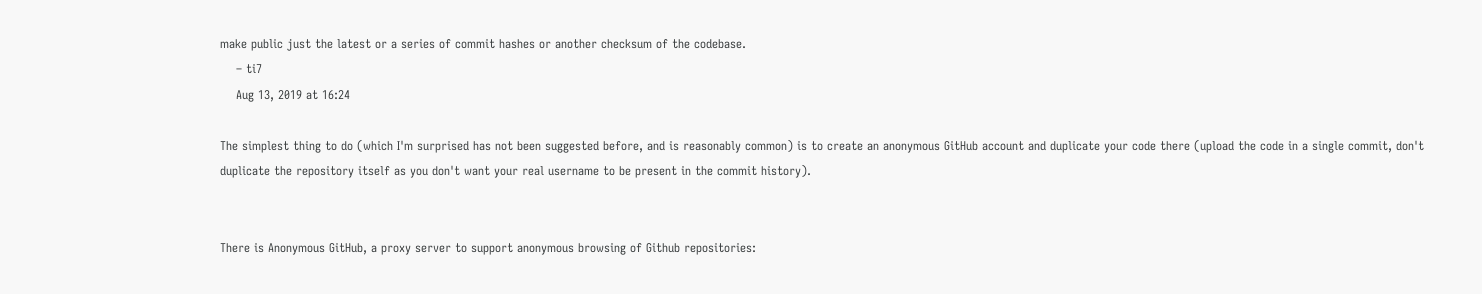make public just the latest or a series of commit hashes or another checksum of the codebase.
    – ti7
    Aug 13, 2019 at 16:24

The simplest thing to do (which I'm surprised has not been suggested before, and is reasonably common) is to create an anonymous GitHub account and duplicate your code there (upload the code in a single commit, don't duplicate the repository itself as you don't want your real username to be present in the commit history).


There is Anonymous GitHub, a proxy server to support anonymous browsing of Github repositories: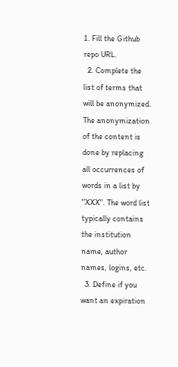1. Fill the Github repo URL.
  2. Complete the list of terms that will be anonymized. The anonymization of the content is done by replacing all occurrences of words in a list by "XXX". The word list typically contains the institution name, author names, logins, etc.
  3. Define if you want an expiration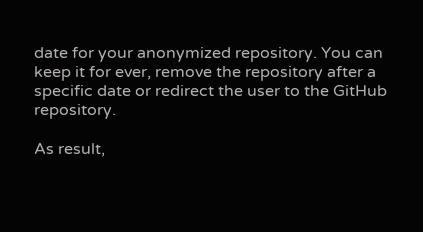date for your anonymized repository. You can keep it for ever, remove the repository after a specific date or redirect the user to the GitHub repository.

As result,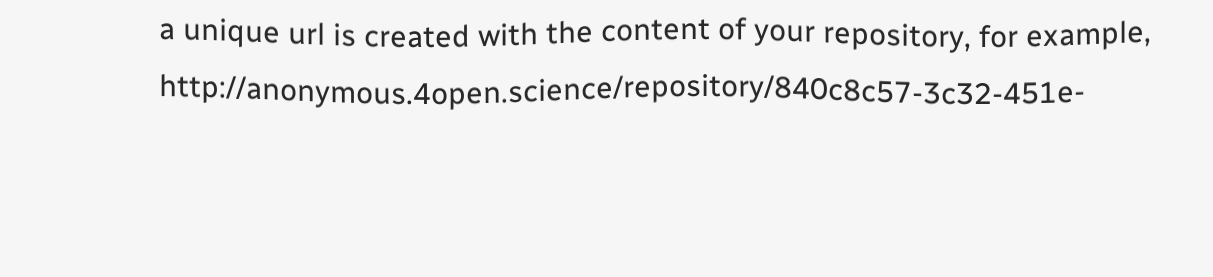a unique url is created with the content of your repository, for example, http://anonymous.4open.science/repository/840c8c57-3c32-451e-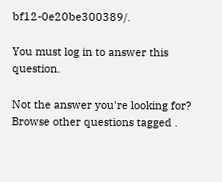bf12-0e20be300389/.

You must log in to answer this question.

Not the answer you're looking for? Browse other questions tagged .